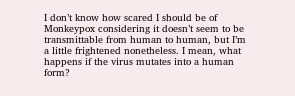I don’t know how scared I should be of Monkeypox considering it doesn’t seem to be transmittable from human to human, but I’m a little frightened nonetheless. I mean, what happens if the virus mutates into a human form?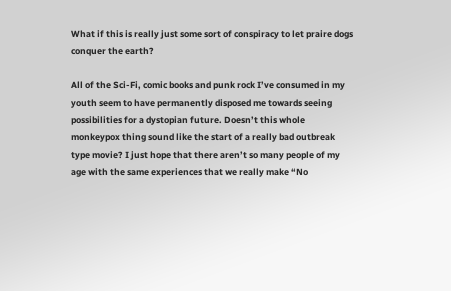What if this is really just some sort of conspiracy to let praire dogs conquer the earth?

All of the Sci-Fi, comic books and punk rock I’ve consumed in my youth seem to have permanently disposed me towards seeing possibilities for a dystopian future. Doesn’t this whole monkeypox thing sound like the start of a really bad outbreak type movie? I just hope that there aren’t so many people of my age with the same experiences that we really make “No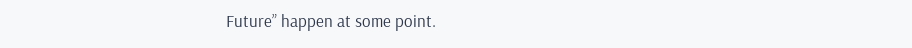Future” happen at some point.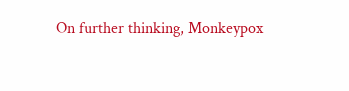On further thinking, Monkeypox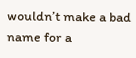wouldn’t make a bad name for a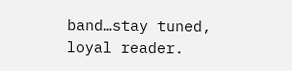band…stay tuned, loyal reader.